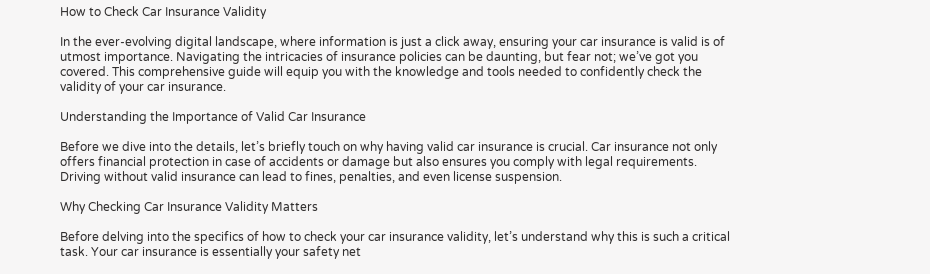How to Check Car Insurance Validity

In the ever-evolving digital landscape, where information is just a click away, ensuring your car insurance is valid is of utmost importance. Navigating the intricacies of insurance policies can be daunting, but fear not; we’ve got you covered. This comprehensive guide will equip you with the knowledge and tools needed to confidently check the validity of your car insurance.

Understanding the Importance of Valid Car Insurance

Before we dive into the details, let’s briefly touch on why having valid car insurance is crucial. Car insurance not only offers financial protection in case of accidents or damage but also ensures you comply with legal requirements. Driving without valid insurance can lead to fines, penalties, and even license suspension.

Why Checking Car Insurance Validity Matters

Before delving into the specifics of how to check your car insurance validity, let’s understand why this is such a critical task. Your car insurance is essentially your safety net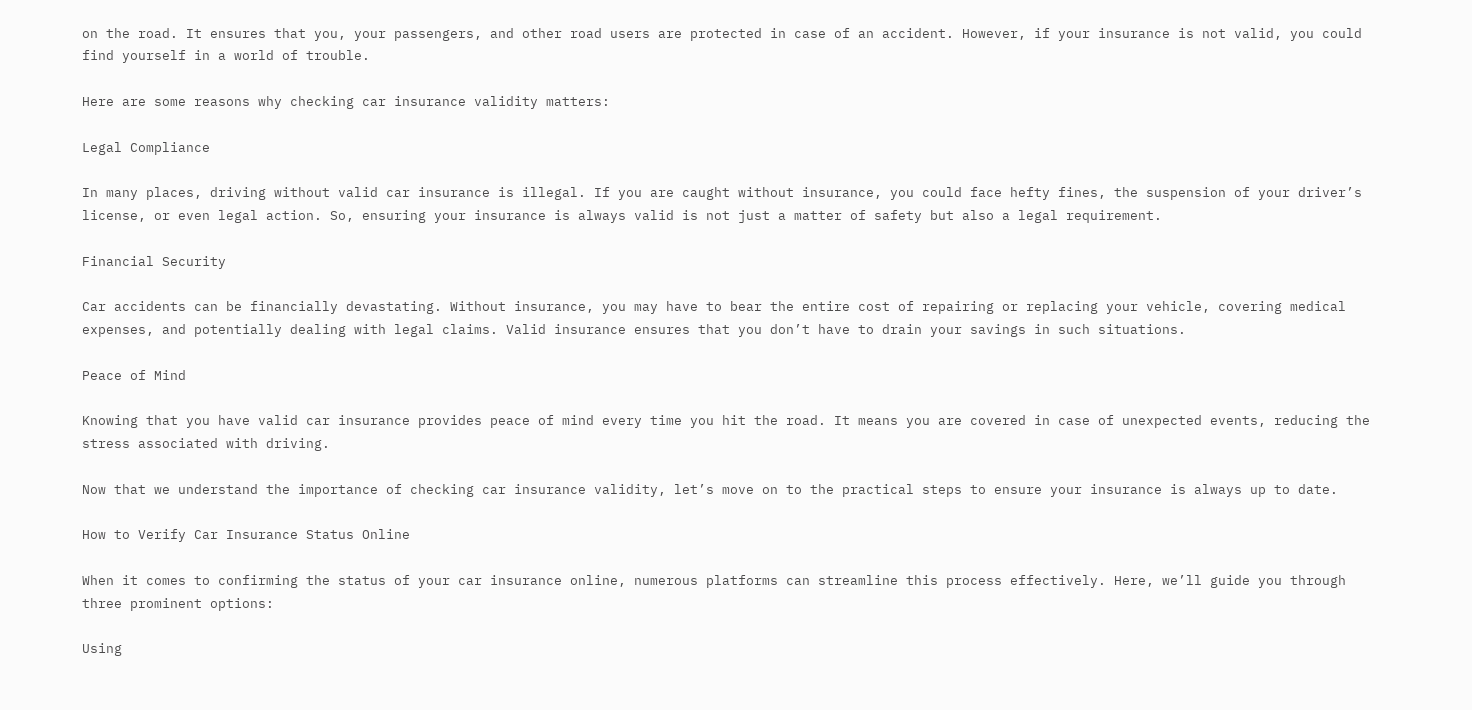on the road. It ensures that you, your passengers, and other road users are protected in case of an accident. However, if your insurance is not valid, you could find yourself in a world of trouble.

Here are some reasons why checking car insurance validity matters:

Legal Compliance

In many places, driving without valid car insurance is illegal. If you are caught without insurance, you could face hefty fines, the suspension of your driver’s license, or even legal action. So, ensuring your insurance is always valid is not just a matter of safety but also a legal requirement.

Financial Security

Car accidents can be financially devastating. Without insurance, you may have to bear the entire cost of repairing or replacing your vehicle, covering medical expenses, and potentially dealing with legal claims. Valid insurance ensures that you don’t have to drain your savings in such situations.

Peace of Mind

Knowing that you have valid car insurance provides peace of mind every time you hit the road. It means you are covered in case of unexpected events, reducing the stress associated with driving.

Now that we understand the importance of checking car insurance validity, let’s move on to the practical steps to ensure your insurance is always up to date.

How to Verify Car Insurance Status Online

When it comes to confirming the status of your car insurance online, numerous platforms can streamline this process effectively. Here, we’ll guide you through three prominent options:

Using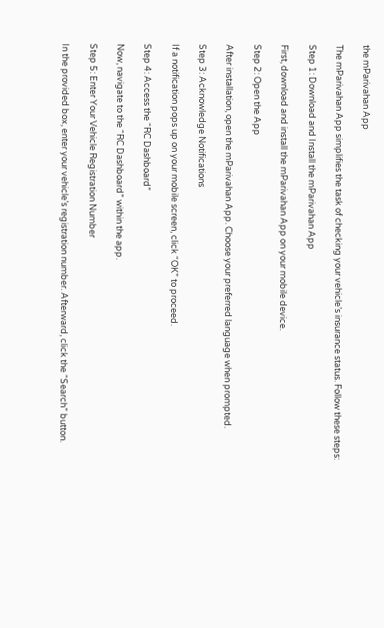the mParivahan App

The mParivahan App simplifies the task of checking your vehicle’s insurance status. Follow these steps:

Step 1: Download and Install the mParivahan App

First, download and install the mParivahan App on your mobile device.

Step 2: Open the App

After installation, open the mParivahan App. Choose your preferred language when prompted.

Step 3: Acknowledge Notifications

If a notification pops up on your mobile screen, click “OK” to proceed.

Step 4: Access the “RC Dashboard”

Now, navigate to the “RC Dashboard” within the app.

Step 5: Enter Your Vehicle Registration Number

In the provided box, enter your vehicle’s registration number. Afterward, click the “Search” button.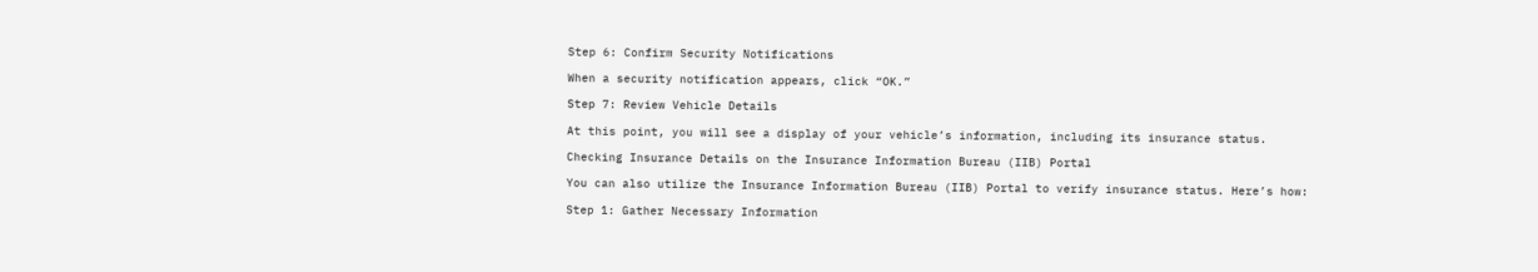Step 6: Confirm Security Notifications

When a security notification appears, click “OK.”

Step 7: Review Vehicle Details

At this point, you will see a display of your vehicle’s information, including its insurance status.

Checking Insurance Details on the Insurance Information Bureau (IIB) Portal

You can also utilize the Insurance Information Bureau (IIB) Portal to verify insurance status. Here’s how:

Step 1: Gather Necessary Information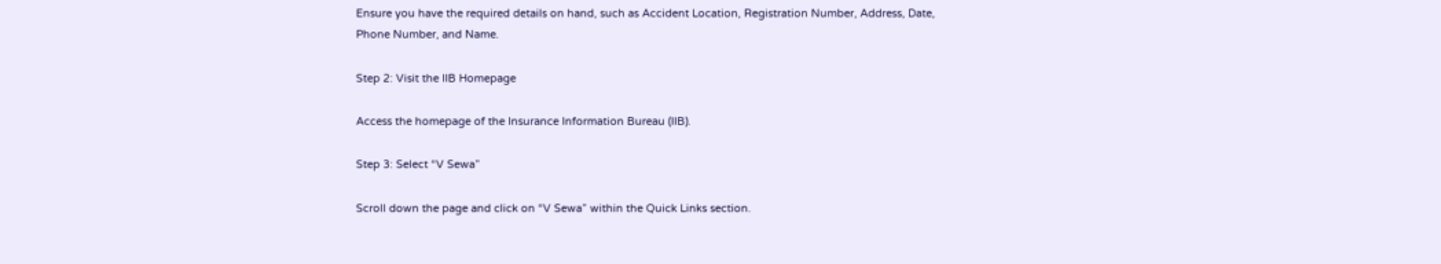Ensure you have the required details on hand, such as Accident Location, Registration Number, Address, Date, Phone Number, and Name.

Step 2: Visit the IIB Homepage

Access the homepage of the Insurance Information Bureau (IIB).

Step 3: Select “V Sewa”

Scroll down the page and click on “V Sewa” within the Quick Links section.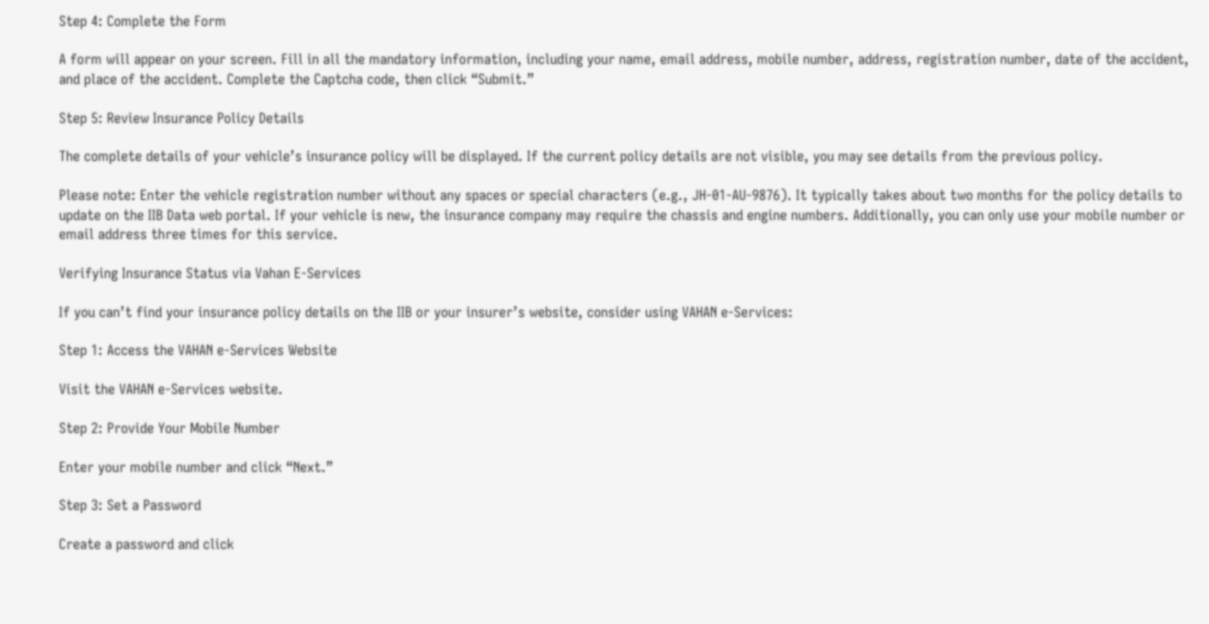Step 4: Complete the Form

A form will appear on your screen. Fill in all the mandatory information, including your name, email address, mobile number, address, registration number, date of the accident, and place of the accident. Complete the Captcha code, then click “Submit.”

Step 5: Review Insurance Policy Details

The complete details of your vehicle’s insurance policy will be displayed. If the current policy details are not visible, you may see details from the previous policy.

Please note: Enter the vehicle registration number without any spaces or special characters (e.g., JH-01-AU-9876). It typically takes about two months for the policy details to update on the IIB Data web portal. If your vehicle is new, the insurance company may require the chassis and engine numbers. Additionally, you can only use your mobile number or email address three times for this service.

Verifying Insurance Status via Vahan E-Services

If you can’t find your insurance policy details on the IIB or your insurer’s website, consider using VAHAN e-Services:

Step 1: Access the VAHAN e-Services Website

Visit the VAHAN e-Services website.

Step 2: Provide Your Mobile Number

Enter your mobile number and click “Next.”

Step 3: Set a Password

Create a password and click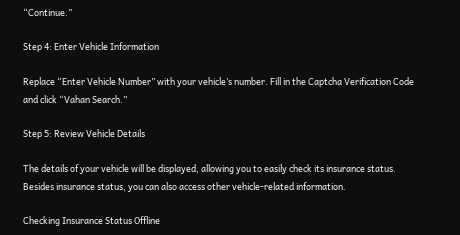“Continue.”

Step 4: Enter Vehicle Information

Replace “Enter Vehicle Number” with your vehicle’s number. Fill in the Captcha Verification Code and click “Vahan Search.”

Step 5: Review Vehicle Details

The details of your vehicle will be displayed, allowing you to easily check its insurance status. Besides insurance status, you can also access other vehicle-related information.

Checking Insurance Status Offline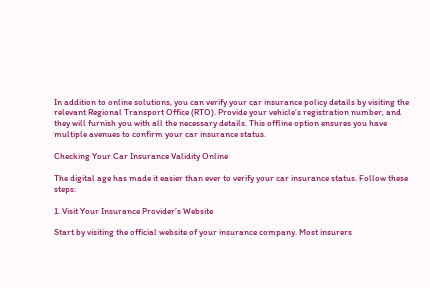In addition to online solutions, you can verify your car insurance policy details by visiting the relevant Regional Transport Office (RTO). Provide your vehicle’s registration number, and they will furnish you with all the necessary details. This offline option ensures you have multiple avenues to confirm your car insurance status.

Checking Your Car Insurance Validity Online

The digital age has made it easier than ever to verify your car insurance status. Follow these steps:

1. Visit Your Insurance Provider’s Website

Start by visiting the official website of your insurance company. Most insurers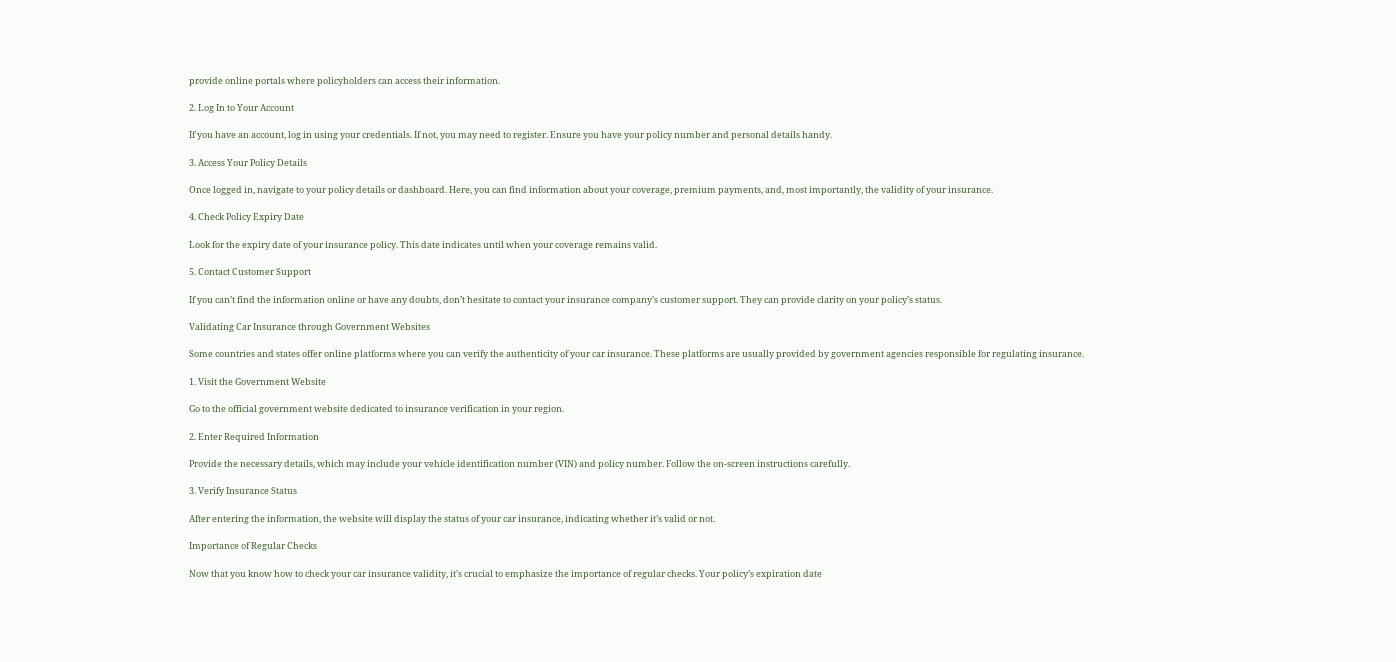provide online portals where policyholders can access their information.

2. Log In to Your Account

If you have an account, log in using your credentials. If not, you may need to register. Ensure you have your policy number and personal details handy.

3. Access Your Policy Details

Once logged in, navigate to your policy details or dashboard. Here, you can find information about your coverage, premium payments, and, most importantly, the validity of your insurance.

4. Check Policy Expiry Date

Look for the expiry date of your insurance policy. This date indicates until when your coverage remains valid.

5. Contact Customer Support

If you can’t find the information online or have any doubts, don’t hesitate to contact your insurance company’s customer support. They can provide clarity on your policy’s status.

Validating Car Insurance through Government Websites

Some countries and states offer online platforms where you can verify the authenticity of your car insurance. These platforms are usually provided by government agencies responsible for regulating insurance.

1. Visit the Government Website

Go to the official government website dedicated to insurance verification in your region.

2. Enter Required Information

Provide the necessary details, which may include your vehicle identification number (VIN) and policy number. Follow the on-screen instructions carefully.

3. Verify Insurance Status

After entering the information, the website will display the status of your car insurance, indicating whether it’s valid or not.

Importance of Regular Checks

Now that you know how to check your car insurance validity, it’s crucial to emphasize the importance of regular checks. Your policy’s expiration date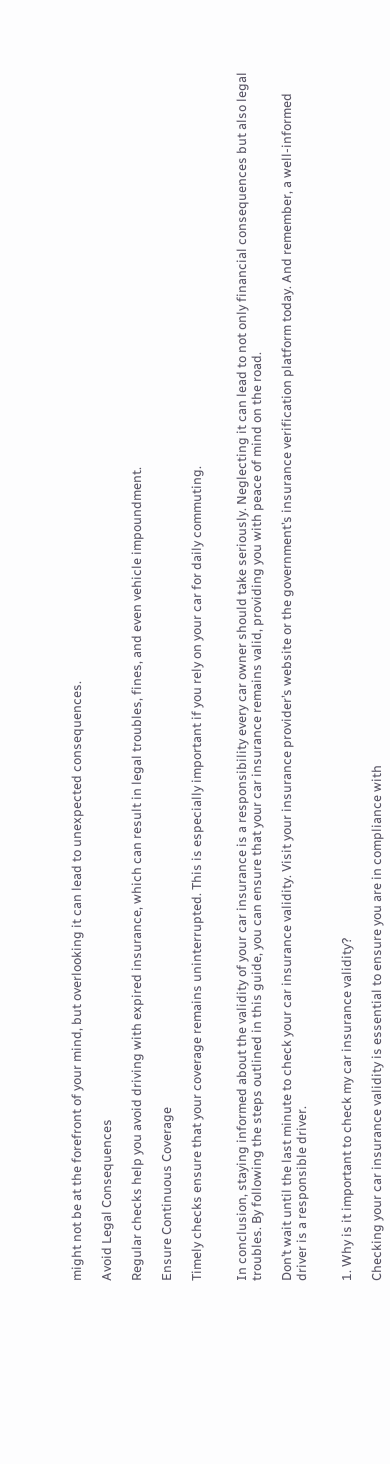might not be at the forefront of your mind, but overlooking it can lead to unexpected consequences.

Avoid Legal Consequences

Regular checks help you avoid driving with expired insurance, which can result in legal troubles, fines, and even vehicle impoundment.

Ensure Continuous Coverage

Timely checks ensure that your coverage remains uninterrupted. This is especially important if you rely on your car for daily commuting.


In conclusion, staying informed about the validity of your car insurance is a responsibility every car owner should take seriously. Neglecting it can lead to not only financial consequences but also legal troubles. By following the steps outlined in this guide, you can ensure that your car insurance remains valid, providing you with peace of mind on the road.

Don’t wait until the last minute to check your car insurance validity. Visit your insurance provider’s website or the government’s insurance verification platform today. And remember, a well-informed driver is a responsible driver.


1. Why is it important to check my car insurance validity?

Checking your car insurance validity is essential to ensure you are in compliance with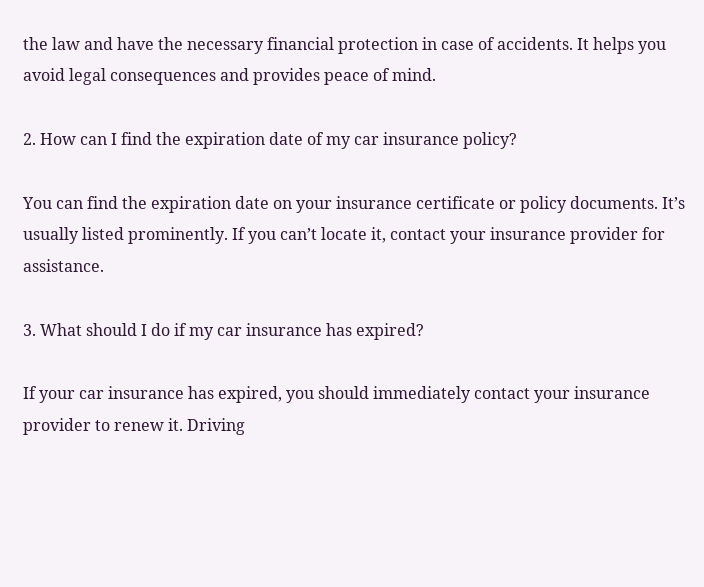the law and have the necessary financial protection in case of accidents. It helps you avoid legal consequences and provides peace of mind.

2. How can I find the expiration date of my car insurance policy?

You can find the expiration date on your insurance certificate or policy documents. It’s usually listed prominently. If you can’t locate it, contact your insurance provider for assistance.

3. What should I do if my car insurance has expired?

If your car insurance has expired, you should immediately contact your insurance provider to renew it. Driving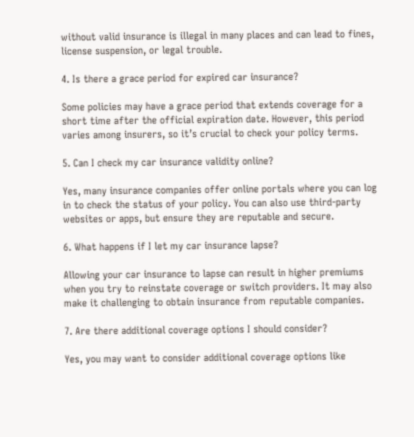without valid insurance is illegal in many places and can lead to fines, license suspension, or legal trouble.

4. Is there a grace period for expired car insurance?

Some policies may have a grace period that extends coverage for a short time after the official expiration date. However, this period varies among insurers, so it’s crucial to check your policy terms.

5. Can I check my car insurance validity online?

Yes, many insurance companies offer online portals where you can log in to check the status of your policy. You can also use third-party websites or apps, but ensure they are reputable and secure.

6. What happens if I let my car insurance lapse?

Allowing your car insurance to lapse can result in higher premiums when you try to reinstate coverage or switch providers. It may also make it challenging to obtain insurance from reputable companies.

7. Are there additional coverage options I should consider?

Yes, you may want to consider additional coverage options like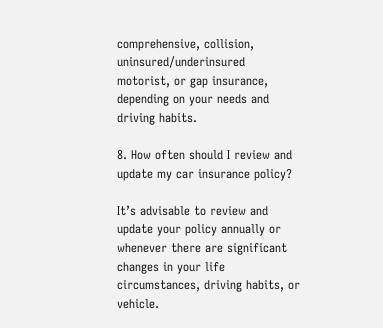comprehensive, collision, uninsured/underinsured motorist, or gap insurance, depending on your needs and driving habits.

8. How often should I review and update my car insurance policy?

It’s advisable to review and update your policy annually or whenever there are significant changes in your life circumstances, driving habits, or vehicle.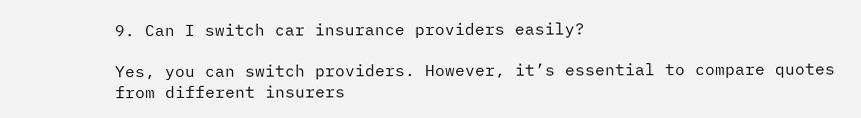9. Can I switch car insurance providers easily?

Yes, you can switch providers. However, it’s essential to compare quotes from different insurers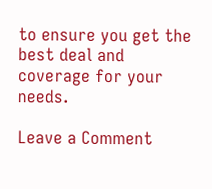to ensure you get the best deal and coverage for your needs.

Leave a Comment